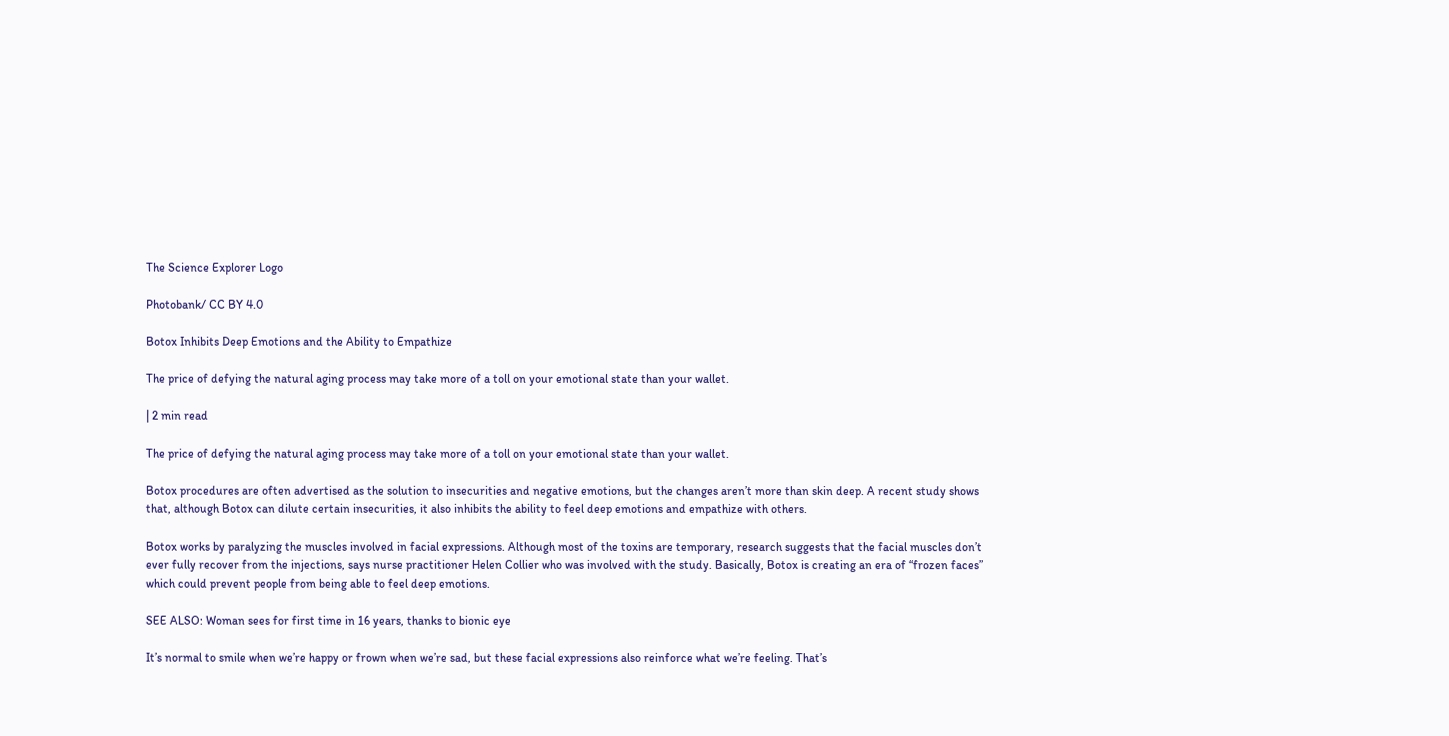The Science Explorer Logo

Photobank/ CC BY 4.0

Botox Inhibits Deep Emotions and the Ability to Empathize

The price of defying the natural aging process may take more of a toll on your emotional state than your wallet.

| 2 min read

The price of defying the natural aging process may take more of a toll on your emotional state than your wallet.

Botox procedures are often advertised as the solution to insecurities and negative emotions, but the changes aren’t more than skin deep. A recent study shows that, although Botox can dilute certain insecurities, it also inhibits the ability to feel deep emotions and empathize with others.

Botox works by paralyzing the muscles involved in facial expressions. Although most of the toxins are temporary, research suggests that the facial muscles don’t ever fully recover from the injections, says nurse practitioner Helen Collier who was involved with the study. Basically, Botox is creating an era of “frozen faces” which could prevent people from being able to feel deep emotions.

SEE ALSO: Woman sees for first time in 16 years, thanks to bionic eye

It’s normal to smile when we’re happy or frown when we’re sad, but these facial expressions also reinforce what we’re feeling. That’s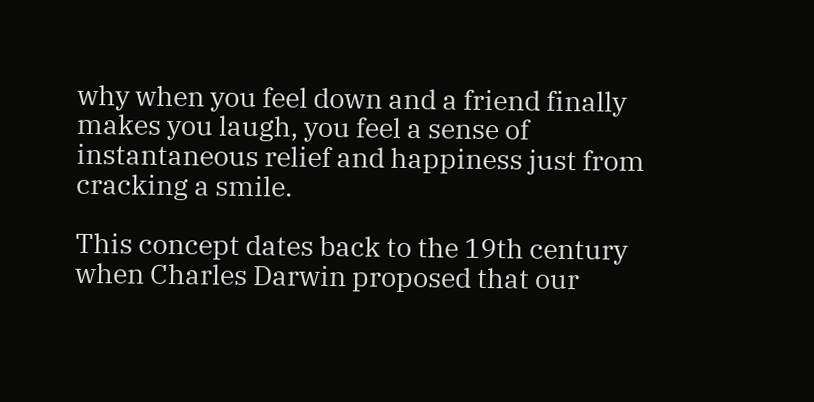why when you feel down and a friend finally makes you laugh, you feel a sense of instantaneous relief and happiness just from cracking a smile.

This concept dates back to the 19th century when Charles Darwin proposed that our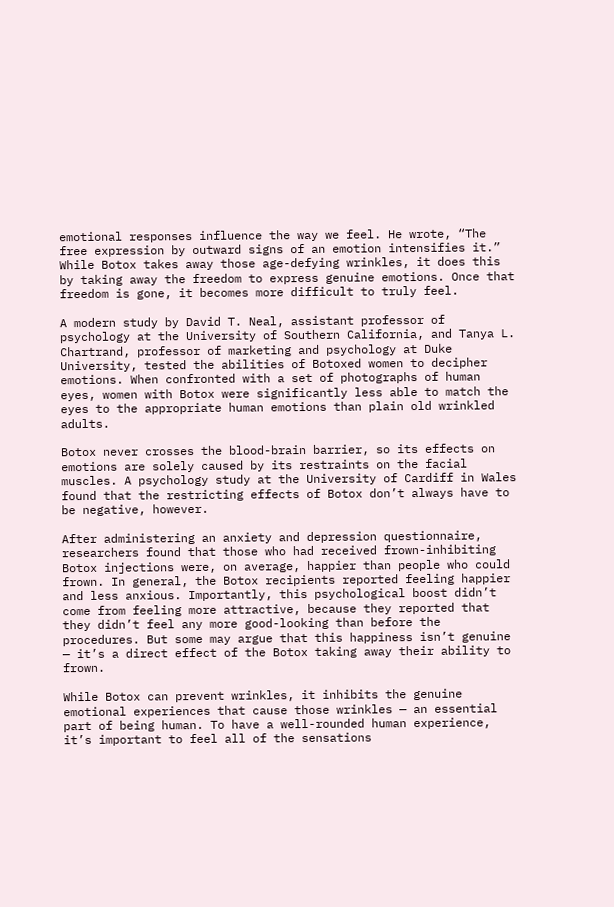emotional responses influence the way we feel. He wrote, “The free expression by outward signs of an emotion intensifies it.” While Botox takes away those age-defying wrinkles, it does this by taking away the freedom to express genuine emotions. Once that freedom is gone, it becomes more difficult to truly feel.

A modern study by David T. Neal, assistant professor of psychology at the University of Southern California, and Tanya L. Chartrand, professor of marketing and psychology at Duke University, tested the abilities of Botoxed women to decipher emotions. When confronted with a set of photographs of human eyes, women with Botox were significantly less able to match the eyes to the appropriate human emotions than plain old wrinkled adults.

Botox never crosses the blood-brain barrier, so its effects on emotions are solely caused by its restraints on the facial muscles. A psychology study at the University of Cardiff in Wales found that the restricting effects of Botox don’t always have to be negative, however.

After administering an anxiety and depression questionnaire, researchers found that those who had received frown-inhibiting Botox injections were, on average, happier than people who could frown. In general, the Botox recipients reported feeling happier and less anxious. Importantly, this psychological boost didn’t come from feeling more attractive, because they reported that they didn’t feel any more good-looking than before the procedures. But some may argue that this happiness isn’t genuine — it’s a direct effect of the Botox taking away their ability to frown.

While Botox can prevent wrinkles, it inhibits the genuine emotional experiences that cause those wrinkles — an essential part of being human. To have a well-rounded human experience, it’s important to feel all of the sensations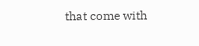that come with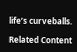life’s curveballs.

Related Content